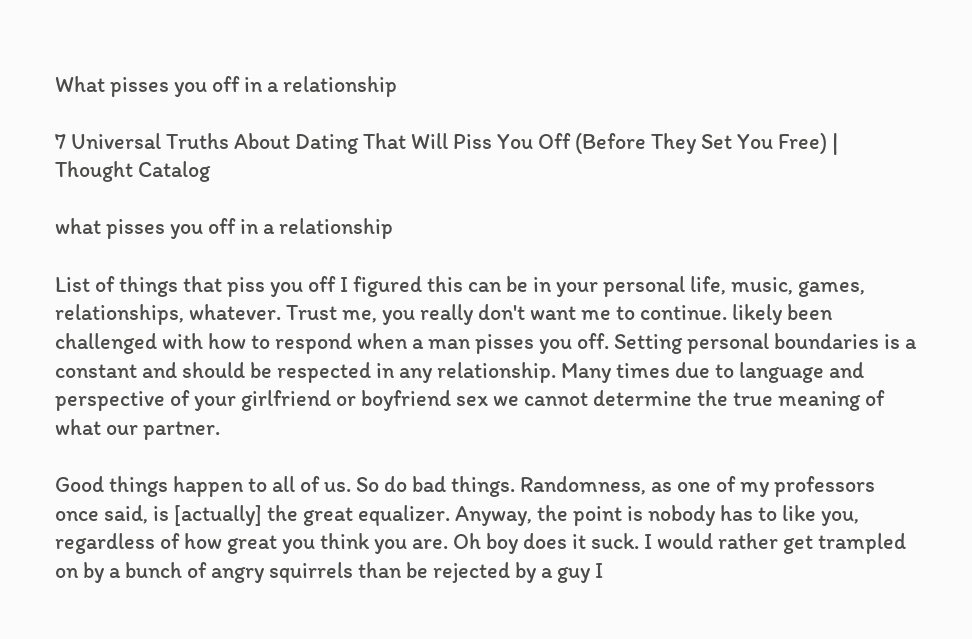What pisses you off in a relationship

7 Universal Truths About Dating That Will Piss You Off (Before They Set You Free) | Thought Catalog

what pisses you off in a relationship

List of things that piss you off I figured this can be in your personal life, music, games, relationships, whatever. Trust me, you really don't want me to continue. likely been challenged with how to respond when a man pisses you off. Setting personal boundaries is a constant and should be respected in any relationship. Many times due to language and perspective of your girlfriend or boyfriend sex we cannot determine the true meaning of what our partner.

Good things happen to all of us. So do bad things. Randomness, as one of my professors once said, is [actually] the great equalizer. Anyway, the point is nobody has to like you, regardless of how great you think you are. Oh boy does it suck. I would rather get trampled on by a bunch of angry squirrels than be rejected by a guy I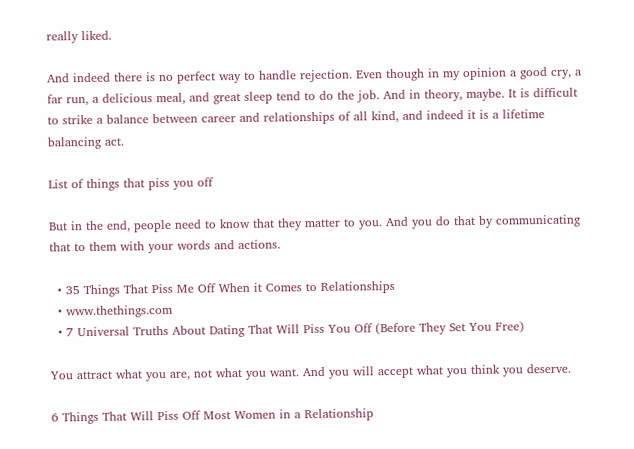really liked.

And indeed there is no perfect way to handle rejection. Even though in my opinion a good cry, a far run, a delicious meal, and great sleep tend to do the job. And in theory, maybe. It is difficult to strike a balance between career and relationships of all kind, and indeed it is a lifetime balancing act.

List of things that piss you off

But in the end, people need to know that they matter to you. And you do that by communicating that to them with your words and actions.

  • 35 Things That Piss Me Off When it Comes to Relationships
  • www.thethings.com
  • 7 Universal Truths About Dating That Will Piss You Off (Before They Set You Free)

You attract what you are, not what you want. And you will accept what you think you deserve.

6 Things That Will Piss Off Most Women in a Relationship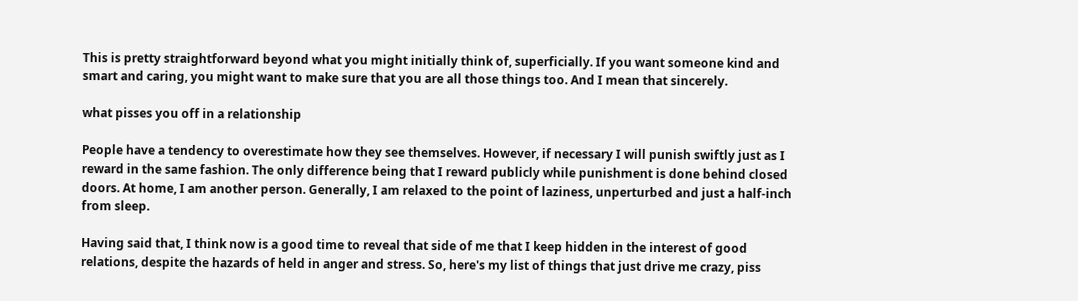This is pretty straightforward beyond what you might initially think of, superficially. If you want someone kind and smart and caring, you might want to make sure that you are all those things too. And I mean that sincerely.

what pisses you off in a relationship

People have a tendency to overestimate how they see themselves. However, if necessary I will punish swiftly just as I reward in the same fashion. The only difference being that I reward publicly while punishment is done behind closed doors. At home, I am another person. Generally, I am relaxed to the point of laziness, unperturbed and just a half-inch from sleep.

Having said that, I think now is a good time to reveal that side of me that I keep hidden in the interest of good relations, despite the hazards of held in anger and stress. So, here's my list of things that just drive me crazy, piss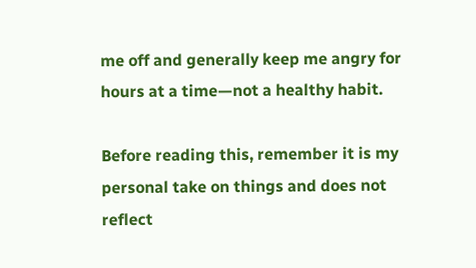me off and generally keep me angry for hours at a time—not a healthy habit.

Before reading this, remember it is my personal take on things and does not reflect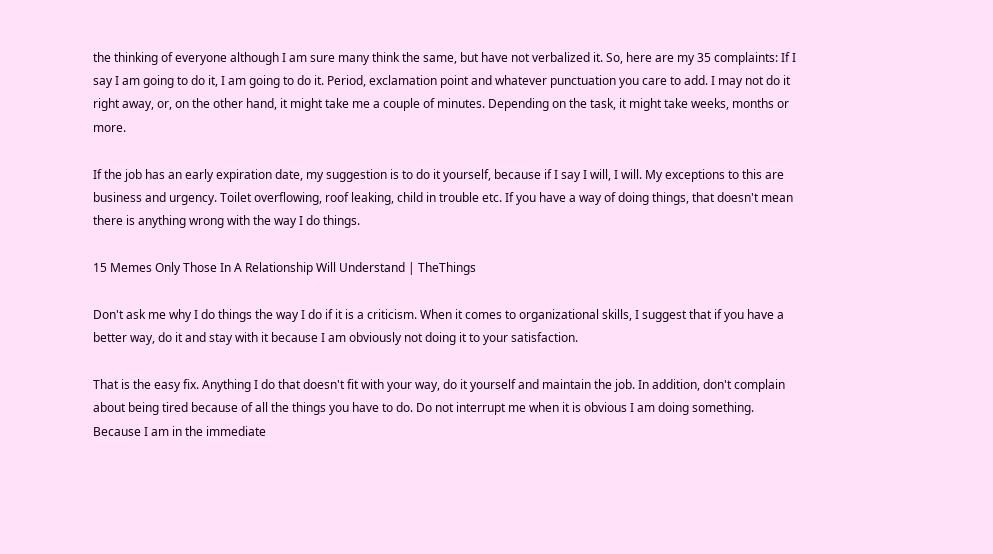the thinking of everyone although I am sure many think the same, but have not verbalized it. So, here are my 35 complaints: If I say I am going to do it, I am going to do it. Period, exclamation point and whatever punctuation you care to add. I may not do it right away, or, on the other hand, it might take me a couple of minutes. Depending on the task, it might take weeks, months or more.

If the job has an early expiration date, my suggestion is to do it yourself, because if I say I will, I will. My exceptions to this are business and urgency. Toilet overflowing, roof leaking, child in trouble etc. If you have a way of doing things, that doesn't mean there is anything wrong with the way I do things.

15 Memes Only Those In A Relationship Will Understand | TheThings

Don't ask me why I do things the way I do if it is a criticism. When it comes to organizational skills, I suggest that if you have a better way, do it and stay with it because I am obviously not doing it to your satisfaction.

That is the easy fix. Anything I do that doesn't fit with your way, do it yourself and maintain the job. In addition, don't complain about being tired because of all the things you have to do. Do not interrupt me when it is obvious I am doing something. Because I am in the immediate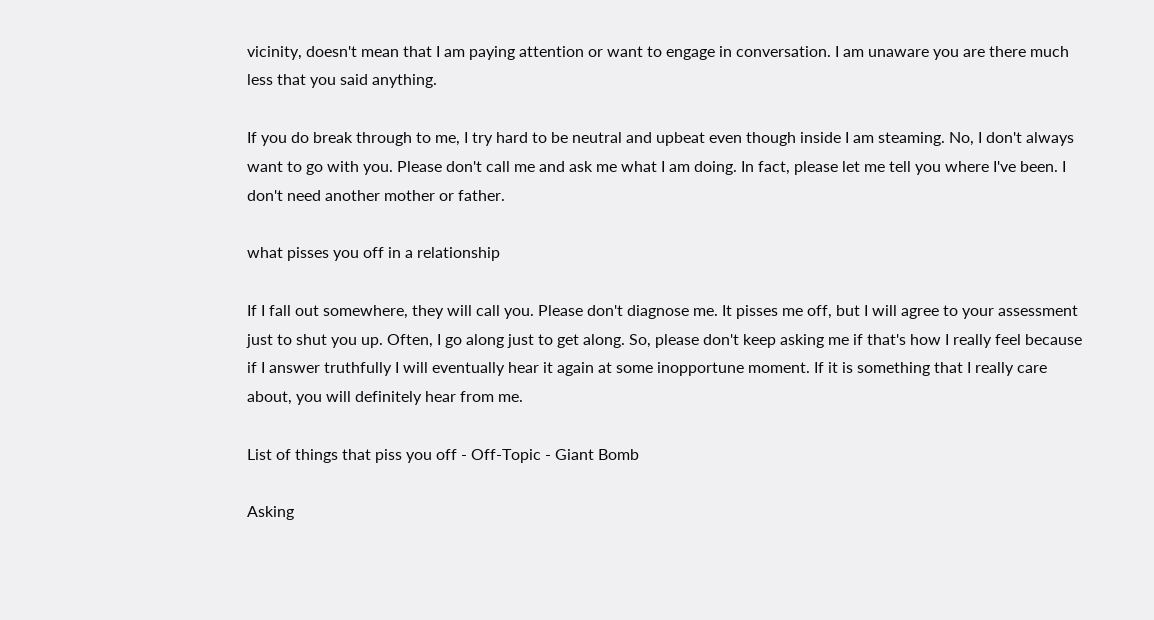vicinity, doesn't mean that I am paying attention or want to engage in conversation. I am unaware you are there much less that you said anything.

If you do break through to me, I try hard to be neutral and upbeat even though inside I am steaming. No, I don't always want to go with you. Please don't call me and ask me what I am doing. In fact, please let me tell you where I've been. I don't need another mother or father.

what pisses you off in a relationship

If I fall out somewhere, they will call you. Please don't diagnose me. It pisses me off, but I will agree to your assessment just to shut you up. Often, I go along just to get along. So, please don't keep asking me if that's how I really feel because if I answer truthfully I will eventually hear it again at some inopportune moment. If it is something that I really care about, you will definitely hear from me.

List of things that piss you off - Off-Topic - Giant Bomb

Asking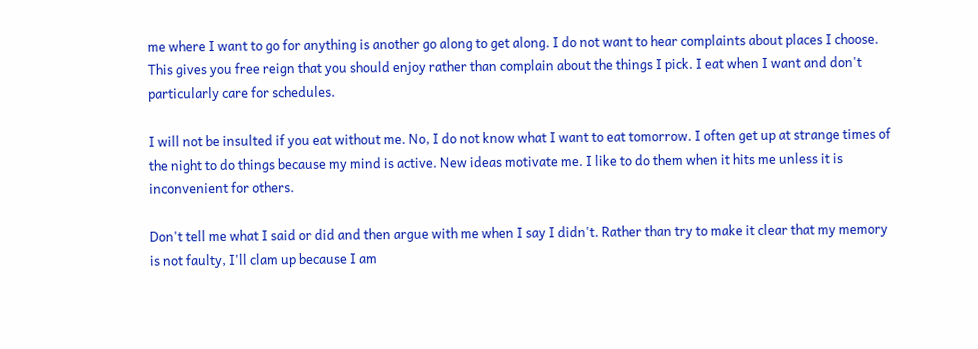me where I want to go for anything is another go along to get along. I do not want to hear complaints about places I choose. This gives you free reign that you should enjoy rather than complain about the things I pick. I eat when I want and don't particularly care for schedules.

I will not be insulted if you eat without me. No, I do not know what I want to eat tomorrow. I often get up at strange times of the night to do things because my mind is active. New ideas motivate me. I like to do them when it hits me unless it is inconvenient for others.

Don't tell me what I said or did and then argue with me when I say I didn't. Rather than try to make it clear that my memory is not faulty, I'll clam up because I am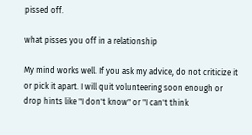pissed off.

what pisses you off in a relationship

My mind works well. If you ask my advice, do not criticize it or pick it apart. I will quit volunteering soon enough or drop hints like "I don't know" or "I can't think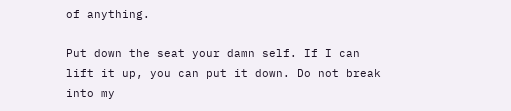of anything.

Put down the seat your damn self. If I can lift it up, you can put it down. Do not break into my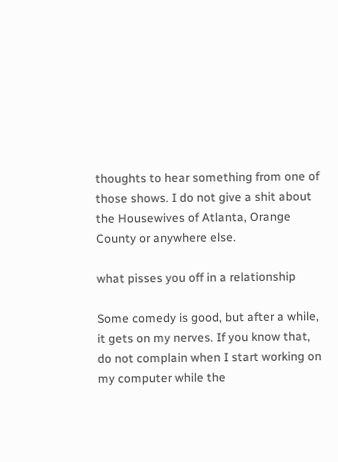thoughts to hear something from one of those shows. I do not give a shit about the Housewives of Atlanta, Orange County or anywhere else.

what pisses you off in a relationship

Some comedy is good, but after a while, it gets on my nerves. If you know that, do not complain when I start working on my computer while the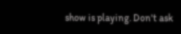show is playing. Don't ask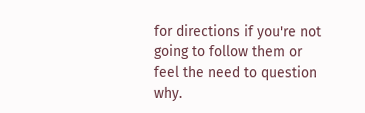for directions if you're not going to follow them or feel the need to question why.